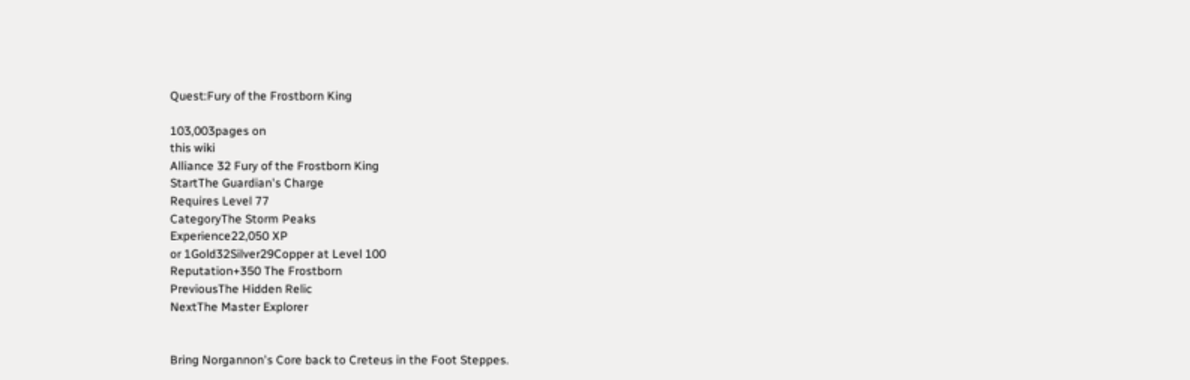Quest:Fury of the Frostborn King

103,003pages on
this wiki
Alliance 32 Fury of the Frostborn King
StartThe Guardian's Charge
Requires Level 77
CategoryThe Storm Peaks
Experience22,050 XP
or 1Gold32Silver29Copper at Level 100
Reputation+350 The Frostborn
PreviousThe Hidden Relic
NextThe Master Explorer


Bring Norgannon's Core back to Creteus in the Foot Steppes.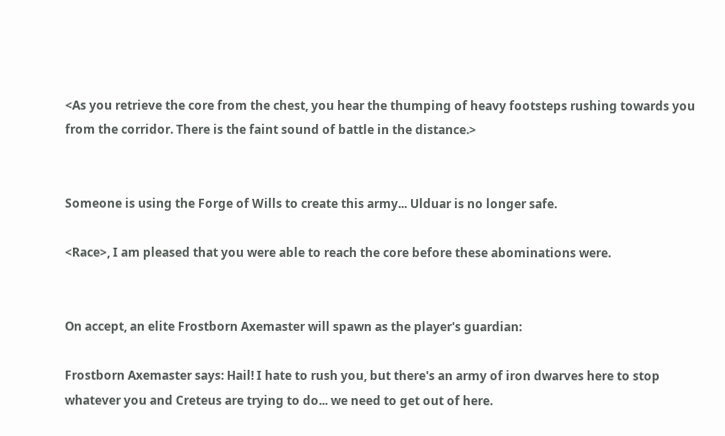<As you retrieve the core from the chest, you hear the thumping of heavy footsteps rushing towards you from the corridor. There is the faint sound of battle in the distance.>


Someone is using the Forge of Wills to create this army... Ulduar is no longer safe.

<Race>, I am pleased that you were able to reach the core before these abominations were.


On accept, an elite Frostborn Axemaster will spawn as the player's guardian:

Frostborn Axemaster says: Hail! I hate to rush you, but there's an army of iron dwarves here to stop whatever you and Creteus are trying to do... we need to get out of here.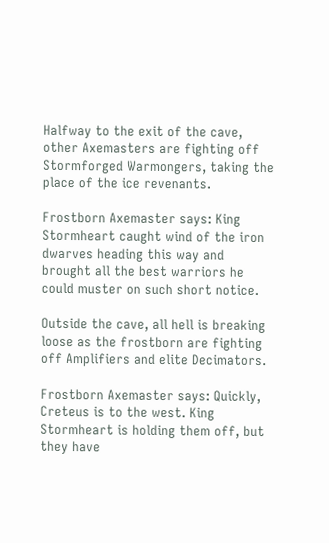Halfway to the exit of the cave, other Axemasters are fighting off Stormforged Warmongers, taking the place of the ice revenants.

Frostborn Axemaster says: King Stormheart caught wind of the iron dwarves heading this way and brought all the best warriors he could muster on such short notice.

Outside the cave, all hell is breaking loose as the frostborn are fighting off Amplifiers and elite Decimators.

Frostborn Axemaster says: Quickly, Creteus is to the west. King Stormheart is holding them off, but they have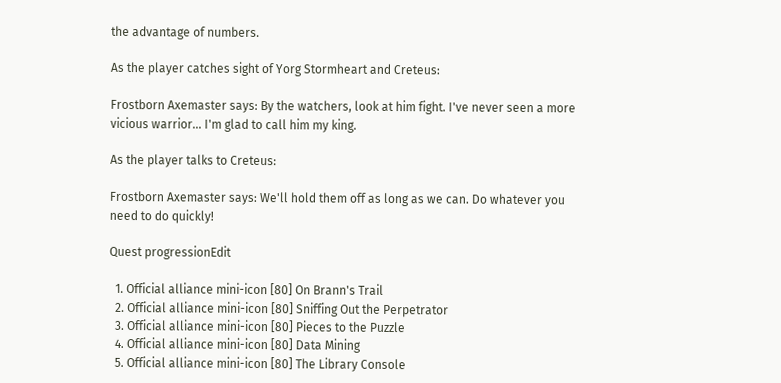the advantage of numbers.

As the player catches sight of Yorg Stormheart and Creteus:

Frostborn Axemaster says: By the watchers, look at him fight. I've never seen a more vicious warrior... I'm glad to call him my king.

As the player talks to Creteus:

Frostborn Axemaster says: We'll hold them off as long as we can. Do whatever you need to do quickly!

Quest progressionEdit

  1. Official alliance mini-icon [80] On Brann's Trail
  2. Official alliance mini-icon [80] Sniffing Out the Perpetrator
  3. Official alliance mini-icon [80] Pieces to the Puzzle
  4. Official alliance mini-icon [80] Data Mining
  5. Official alliance mini-icon [80] The Library Console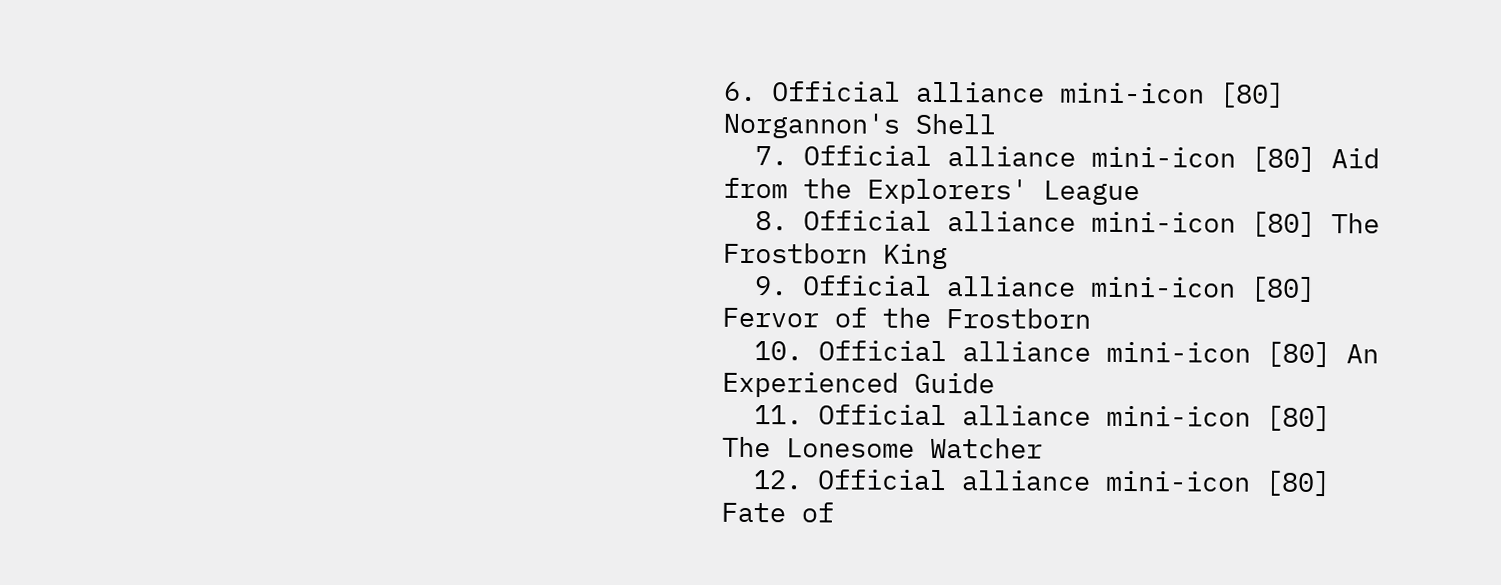6. Official alliance mini-icon [80] Norgannon's Shell
  7. Official alliance mini-icon [80] Aid from the Explorers' League
  8. Official alliance mini-icon [80] The Frostborn King
  9. Official alliance mini-icon [80] Fervor of the Frostborn
  10. Official alliance mini-icon [80] An Experienced Guide
  11. Official alliance mini-icon [80] The Lonesome Watcher
  12. Official alliance mini-icon [80] Fate of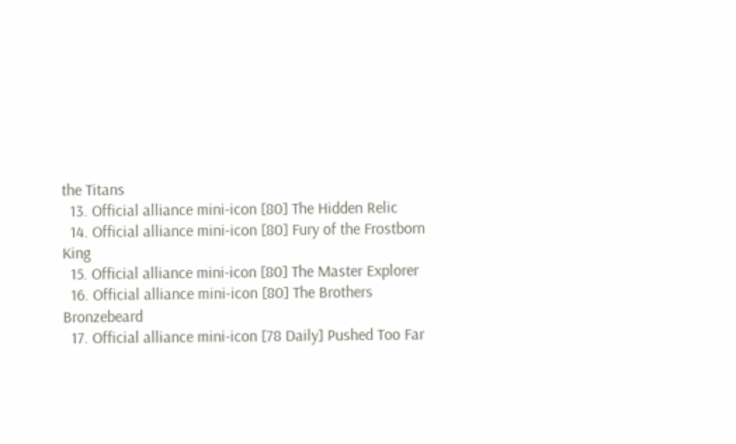the Titans
  13. Official alliance mini-icon [80] The Hidden Relic
  14. Official alliance mini-icon [80] Fury of the Frostborn King
  15. Official alliance mini-icon [80] The Master Explorer
  16. Official alliance mini-icon [80] The Brothers Bronzebeard
  17. Official alliance mini-icon [78 Daily] Pushed Too Far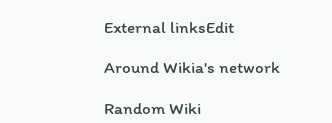External linksEdit

Around Wikia's network

Random Wiki